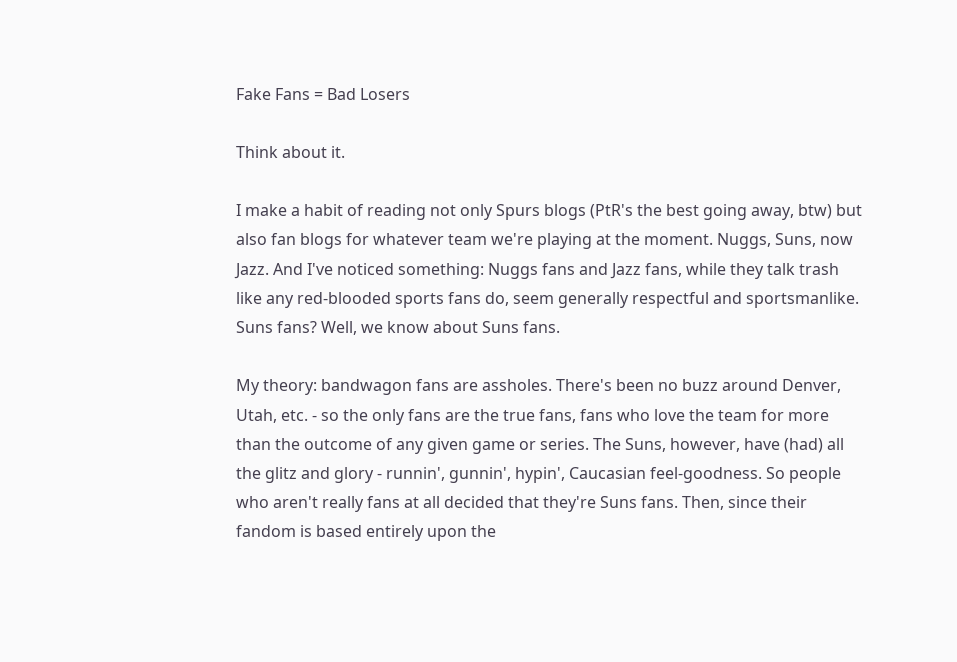Fake Fans = Bad Losers

Think about it.

I make a habit of reading not only Spurs blogs (PtR's the best going away, btw) but also fan blogs for whatever team we're playing at the moment. Nuggs, Suns, now Jazz. And I've noticed something: Nuggs fans and Jazz fans, while they talk trash like any red-blooded sports fans do, seem generally respectful and sportsmanlike. Suns fans? Well, we know about Suns fans.

My theory: bandwagon fans are assholes. There's been no buzz around Denver, Utah, etc. - so the only fans are the true fans, fans who love the team for more than the outcome of any given game or series. The Suns, however, have (had) all the glitz and glory - runnin', gunnin', hypin', Caucasian feel-goodness. So people who aren't really fans at all decided that they're Suns fans. Then, since their fandom is based entirely upon the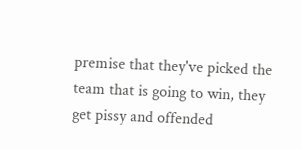premise that they've picked the team that is going to win, they get pissy and offended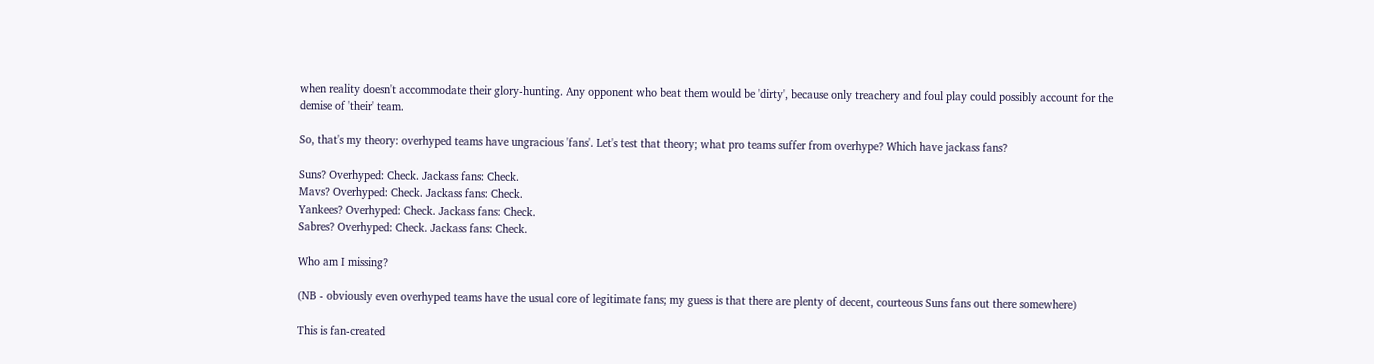when reality doesn't accommodate their glory-hunting. Any opponent who beat them would be 'dirty', because only treachery and foul play could possibly account for the demise of 'their' team.

So, that's my theory: overhyped teams have ungracious 'fans'. Let's test that theory; what pro teams suffer from overhype? Which have jackass fans?

Suns? Overhyped: Check. Jackass fans: Check.
Mavs? Overhyped: Check. Jackass fans: Check.
Yankees? Overhyped: Check. Jackass fans: Check.
Sabres? Overhyped: Check. Jackass fans: Check.

Who am I missing?

(NB - obviously even overhyped teams have the usual core of legitimate fans; my guess is that there are plenty of decent, courteous Suns fans out there somewhere)

This is fan-created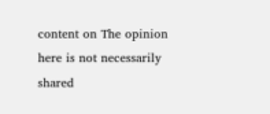content on The opinion here is not necessarily shared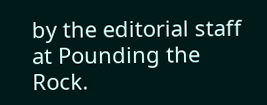by the editorial staff at Pounding the Rock.